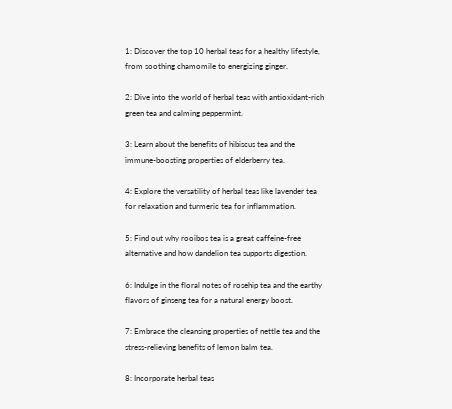1: Discover the top 10 herbal teas for a healthy lifestyle, from soothing chamomile to energizing ginger.

2: Dive into the world of herbal teas with antioxidant-rich green tea and calming peppermint.

3: Learn about the benefits of hibiscus tea and the immune-boosting properties of elderberry tea.

4: Explore the versatility of herbal teas like lavender tea for relaxation and turmeric tea for inflammation.

5: Find out why rooibos tea is a great caffeine-free alternative and how dandelion tea supports digestion.

6: Indulge in the floral notes of rosehip tea and the earthy flavors of ginseng tea for a natural energy boost.

7: Embrace the cleansing properties of nettle tea and the stress-relieving benefits of lemon balm tea.

8: Incorporate herbal teas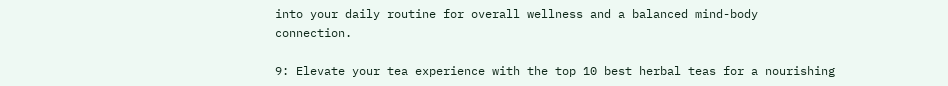into your daily routine for overall wellness and a balanced mind-body connection.

9: Elevate your tea experience with the top 10 best herbal teas for a nourishing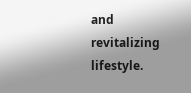and revitalizing lifestyle.